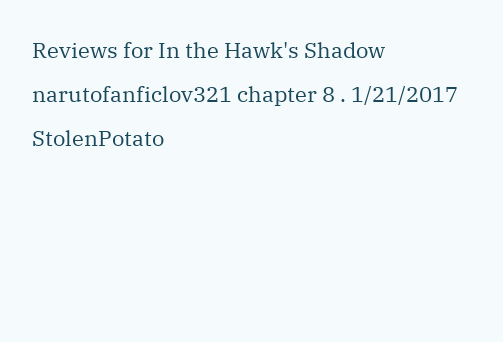Reviews for In the Hawk's Shadow
narutofanficlov321 chapter 8 . 1/21/2017
StolenPotato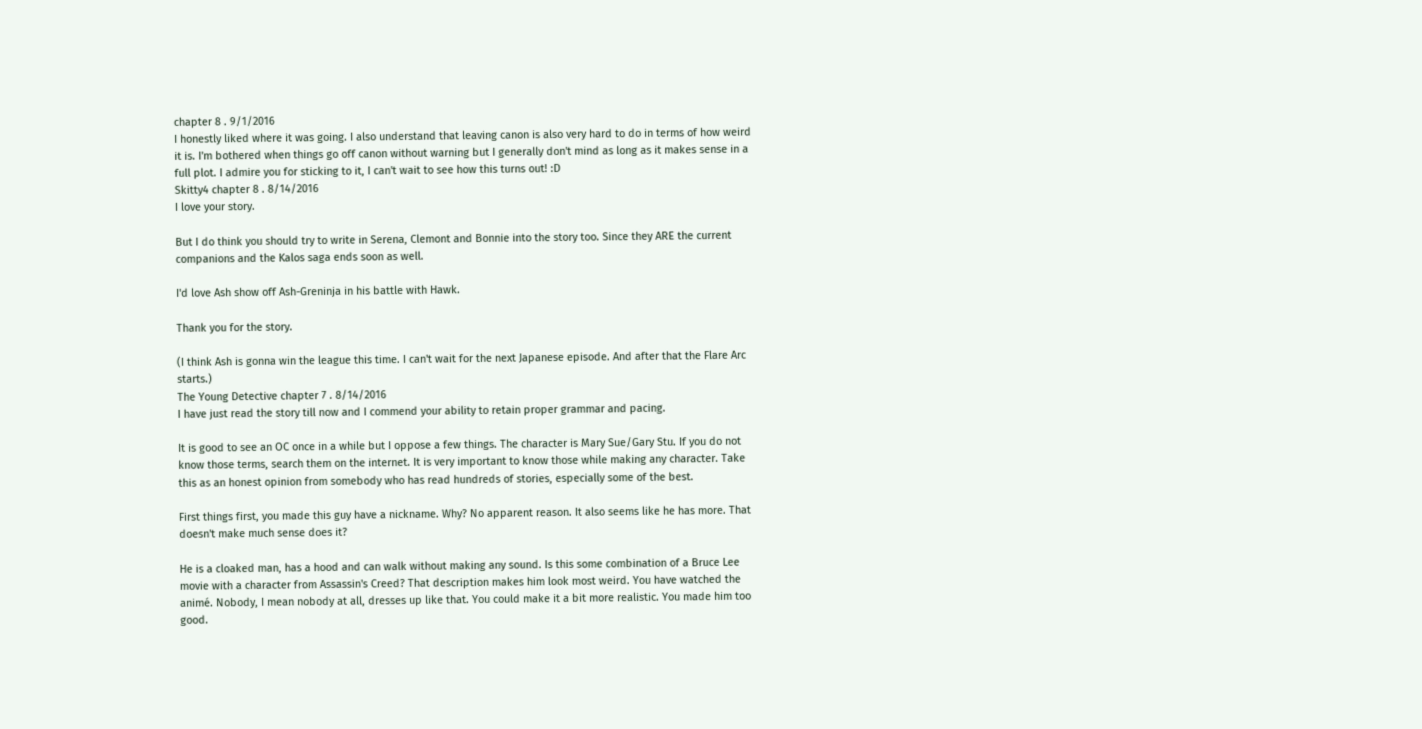chapter 8 . 9/1/2016
I honestly liked where it was going. I also understand that leaving canon is also very hard to do in terms of how weird it is. I'm bothered when things go off canon without warning but I generally don't mind as long as it makes sense in a full plot. I admire you for sticking to it, I can't wait to see how this turns out! :D
Skitty4 chapter 8 . 8/14/2016
I love your story.

But I do think you should try to write in Serena, Clemont and Bonnie into the story too. Since they ARE the current companions and the Kalos saga ends soon as well.

I'd love Ash show off Ash-Greninja in his battle with Hawk.

Thank you for the story.

(I think Ash is gonna win the league this time. I can't wait for the next Japanese episode. And after that the Flare Arc starts.)
The Young Detective chapter 7 . 8/14/2016
I have just read the story till now and I commend your ability to retain proper grammar and pacing.

It is good to see an OC once in a while but I oppose a few things. The character is Mary Sue/Gary Stu. If you do not know those terms, search them on the internet. It is very important to know those while making any character. Take this as an honest opinion from somebody who has read hundreds of stories, especially some of the best.

First things first, you made this guy have a nickname. Why? No apparent reason. It also seems like he has more. That doesn't make much sense does it?

He is a cloaked man, has a hood and can walk without making any sound. Is this some combination of a Bruce Lee movie with a character from Assassin's Creed? That description makes him look most weird. You have watched the animé. Nobody, I mean nobody at all, dresses up like that. You could make it a bit more realistic. You made him too good.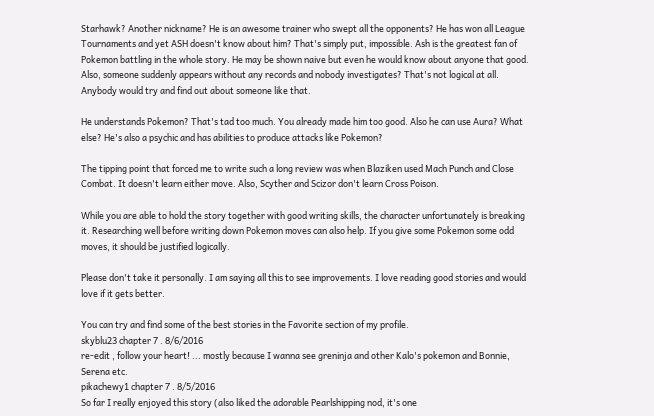Starhawk? Another nickname? He is an awesome trainer who swept all the opponents? He has won all League Tournaments and yet ASH doesn't know about him? That's simply put, impossible. Ash is the greatest fan of Pokemon battling in the whole story. He may be shown naive but even he would know about anyone that good. Also, someone suddenly appears without any records and nobody investigates? That's not logical at all. Anybody would try and find out about someone like that.

He understands Pokemon? That's tad too much. You already made him too good. Also he can use Aura? What else? He's also a psychic and has abilities to produce attacks like Pokemon?

The tipping point that forced me to write such a long review was when Blaziken used Mach Punch and Close Combat. It doesn't learn either move. Also, Scyther and Scizor don't learn Cross Poison.

While you are able to hold the story together with good writing skills, the character unfortunately is breaking it. Researching well before writing down Pokemon moves can also help. If you give some Pokemon some odd moves, it should be justified logically.

Please don't take it personally. I am saying all this to see improvements. I love reading good stories and would love if it gets better.

You can try and find some of the best stories in the Favorite section of my profile.
skyblu23 chapter 7 . 8/6/2016
re-edit , follow your heart! ... mostly because I wanna see greninja and other Kalo's pokemon and Bonnie, Serena etc.
pikachewy1 chapter 7 . 8/5/2016
So far I really enjoyed this story (also liked the adorable Pearlshipping nod, it's one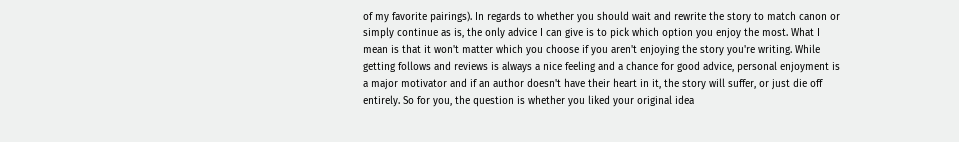of my favorite pairings). In regards to whether you should wait and rewrite the story to match canon or simply continue as is, the only advice I can give is to pick which option you enjoy the most. What I mean is that it won't matter which you choose if you aren't enjoying the story you're writing. While getting follows and reviews is always a nice feeling and a chance for good advice, personal enjoyment is a major motivator and if an author doesn't have their heart in it, the story will suffer, or just die off entirely. So for you, the question is whether you liked your original idea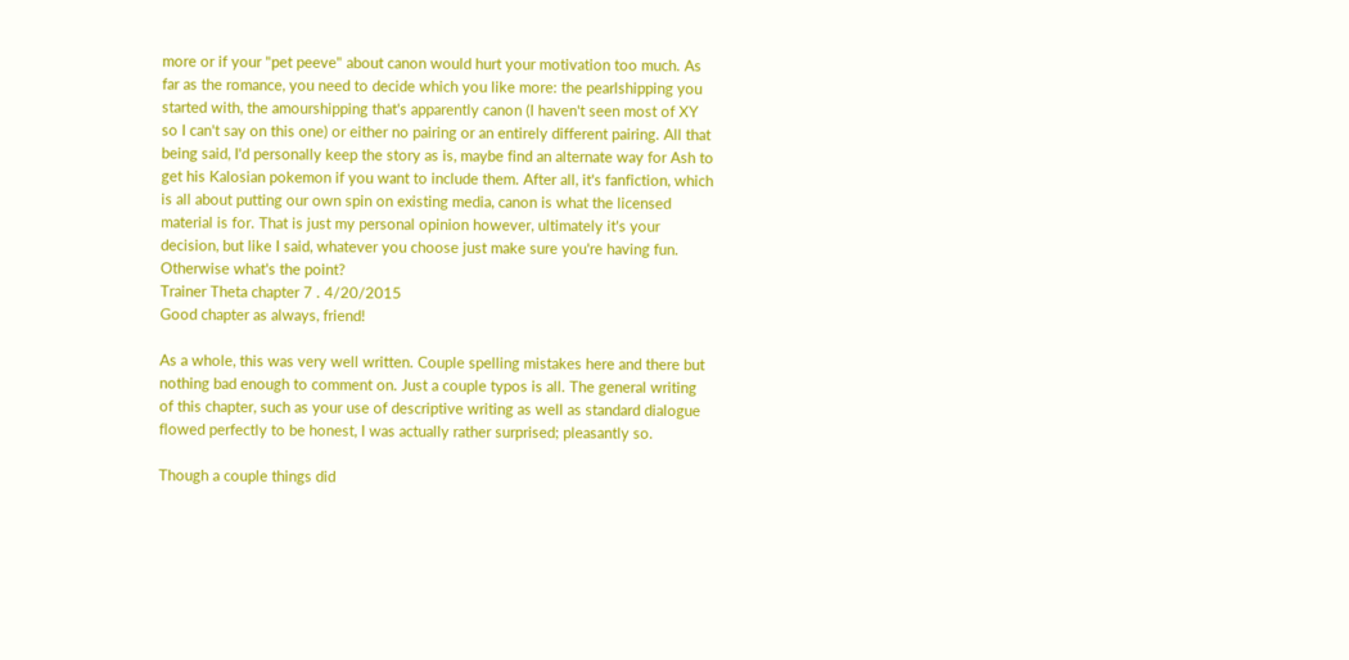more or if your "pet peeve" about canon would hurt your motivation too much. As far as the romance, you need to decide which you like more: the pearlshipping you started with, the amourshipping that's apparently canon (I haven't seen most of XY so I can't say on this one) or either no pairing or an entirely different pairing. All that being said, I'd personally keep the story as is, maybe find an alternate way for Ash to get his Kalosian pokemon if you want to include them. After all, it's fanfiction, which is all about putting our own spin on existing media, canon is what the licensed material is for. That is just my personal opinion however, ultimately it's your decision, but like I said, whatever you choose just make sure you're having fun. Otherwise what's the point?
Trainer Theta chapter 7 . 4/20/2015
Good chapter as always, friend!

As a whole, this was very well written. Couple spelling mistakes here and there but nothing bad enough to comment on. Just a couple typos is all. The general writing of this chapter, such as your use of descriptive writing as well as standard dialogue flowed perfectly to be honest, I was actually rather surprised; pleasantly so.

Though a couple things did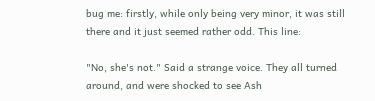bug me: firstly, while only being very minor, it was still there and it just seemed rather odd. This line:

"No, she's not." Said a strange voice. They all turned around, and were shocked to see Ash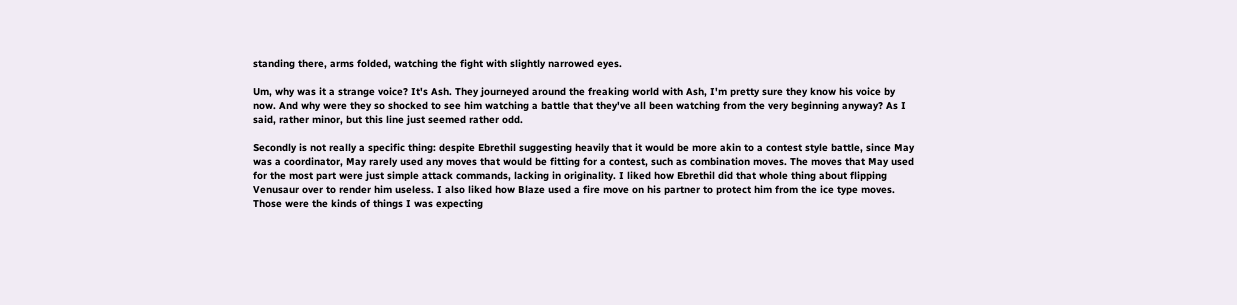standing there, arms folded, watching the fight with slightly narrowed eyes.

Um, why was it a strange voice? It's Ash. They journeyed around the freaking world with Ash, I'm pretty sure they know his voice by now. And why were they so shocked to see him watching a battle that they've all been watching from the very beginning anyway? As I said, rather minor, but this line just seemed rather odd.

Secondly is not really a specific thing: despite Ebrethil suggesting heavily that it would be more akin to a contest style battle, since May was a coordinator, May rarely used any moves that would be fitting for a contest, such as combination moves. The moves that May used for the most part were just simple attack commands, lacking in originality. I liked how Ebrethil did that whole thing about flipping Venusaur over to render him useless. I also liked how Blaze used a fire move on his partner to protect him from the ice type moves. Those were the kinds of things I was expecting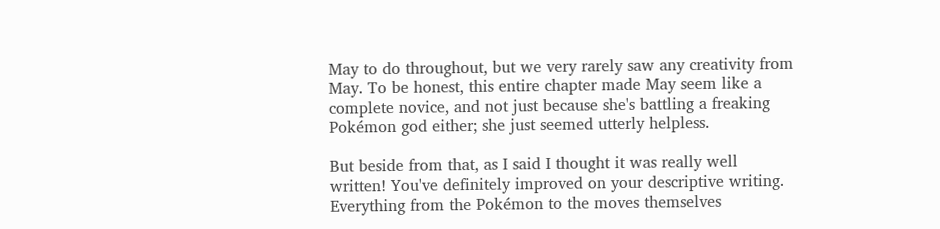May to do throughout, but we very rarely saw any creativity from May. To be honest, this entire chapter made May seem like a complete novice, and not just because she's battling a freaking Pokémon god either; she just seemed utterly helpless.

But beside from that, as I said I thought it was really well written! You've definitely improved on your descriptive writing. Everything from the Pokémon to the moves themselves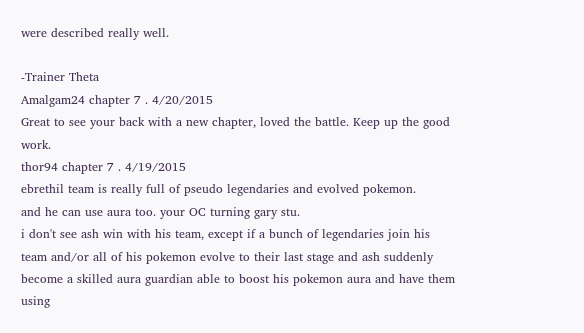were described really well.

-Trainer Theta
Amalgam24 chapter 7 . 4/20/2015
Great to see your back with a new chapter, loved the battle. Keep up the good work.
thor94 chapter 7 . 4/19/2015
ebrethil team is really full of pseudo legendaries and evolved pokemon.
and he can use aura too. your OC turning gary stu.
i don't see ash win with his team, except if a bunch of legendaries join his team and/or all of his pokemon evolve to their last stage and ash suddenly become a skilled aura guardian able to boost his pokemon aura and have them using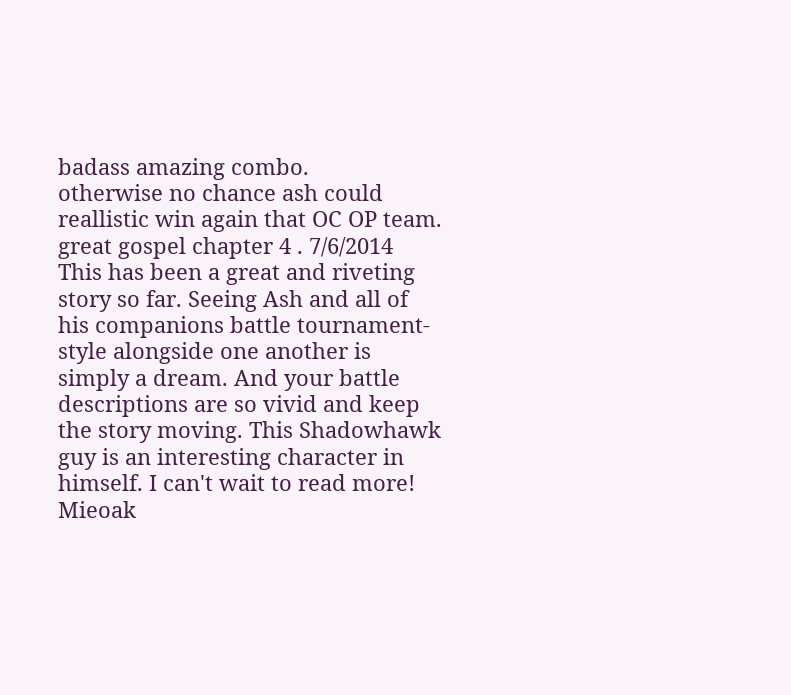badass amazing combo.
otherwise no chance ash could reallistic win again that OC OP team.
great gospel chapter 4 . 7/6/2014
This has been a great and riveting story so far. Seeing Ash and all of his companions battle tournament-style alongside one another is simply a dream. And your battle descriptions are so vivid and keep the story moving. This Shadowhawk guy is an interesting character in himself. I can't wait to read more!
Mieoak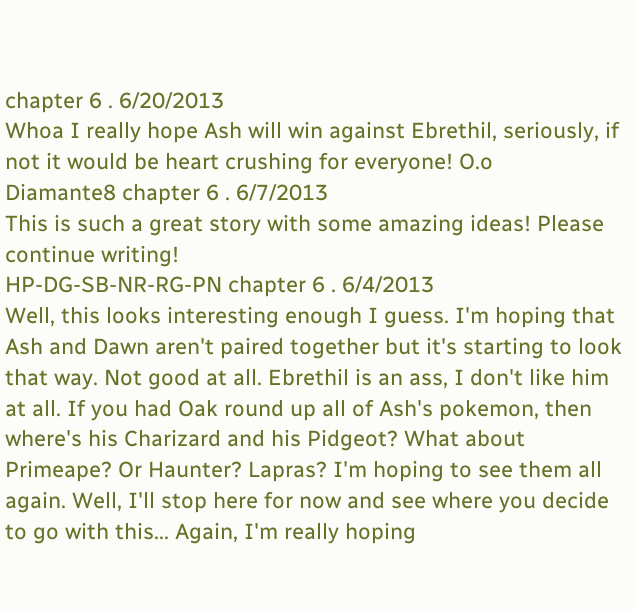chapter 6 . 6/20/2013
Whoa I really hope Ash will win against Ebrethil, seriously, if not it would be heart crushing for everyone! O.o
Diamante8 chapter 6 . 6/7/2013
This is such a great story with some amazing ideas! Please continue writing!
HP-DG-SB-NR-RG-PN chapter 6 . 6/4/2013
Well, this looks interesting enough I guess. I'm hoping that Ash and Dawn aren't paired together but it's starting to look that way. Not good at all. Ebrethil is an ass, I don't like him at all. If you had Oak round up all of Ash's pokemon, then where's his Charizard and his Pidgeot? What about Primeape? Or Haunter? Lapras? I'm hoping to see them all again. Well, I'll stop here for now and see where you decide to go with this... Again, I'm really hoping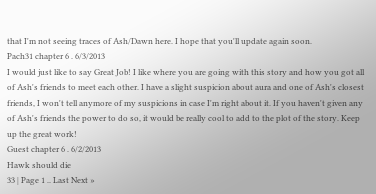that I'm not seeing traces of Ash/Dawn here. I hope that you'll update again soon.
Pach31 chapter 6 . 6/3/2013
I would just like to say Great Job! I like where you are going with this story and how you got all of Ash's friends to meet each other. I have a slight suspicion about aura and one of Ash's closest friends, I won't tell anymore of my suspicions in case I'm right about it. If you haven't given any of Ash's friends the power to do so, it would be really cool to add to the plot of the story. Keep up the great work!
Guest chapter 6 . 6/2/2013
Hawk should die
33 | Page 1 .. Last Next »